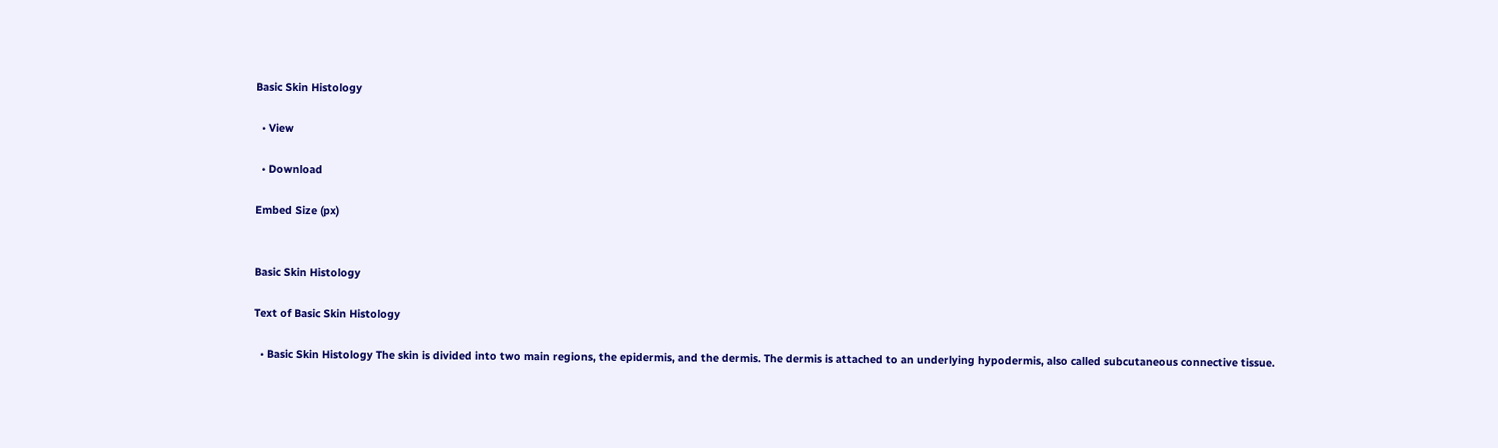Basic Skin Histology

  • View

  • Download

Embed Size (px)


Basic Skin Histology

Text of Basic Skin Histology

  • Basic Skin Histology The skin is divided into two main regions, the epidermis, and the dermis. The dermis is attached to an underlying hypodermis, also called subcutaneous connective tissue.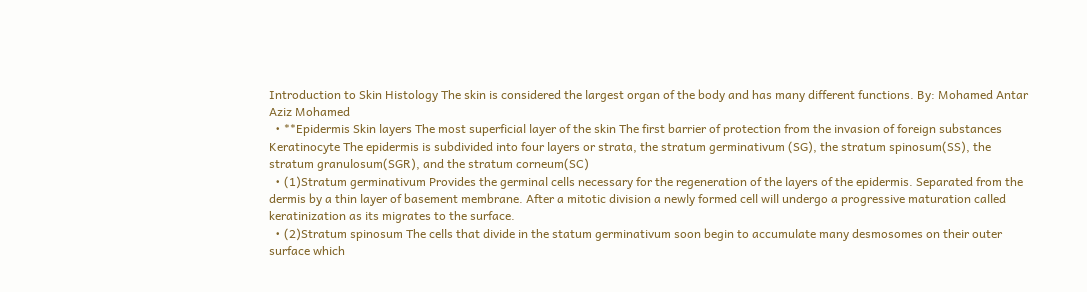Introduction to Skin Histology The skin is considered the largest organ of the body and has many different functions. By: Mohamed Antar Aziz Mohamed
  • **Epidermis Skin layers The most superficial layer of the skin The first barrier of protection from the invasion of foreign substances Keratinocyte The epidermis is subdivided into four layers or strata, the stratum germinativum (SG), the stratum spinosum(SS), the stratum granulosum(SGR), and the stratum corneum(SC)
  • (1)Stratum germinativum Provides the germinal cells necessary for the regeneration of the layers of the epidermis. Separated from the dermis by a thin layer of basement membrane. After a mitotic division a newly formed cell will undergo a progressive maturation called keratinization as its migrates to the surface.
  • (2)Stratum spinosum The cells that divide in the statum germinativum soon begin to accumulate many desmosomes on their outer surface which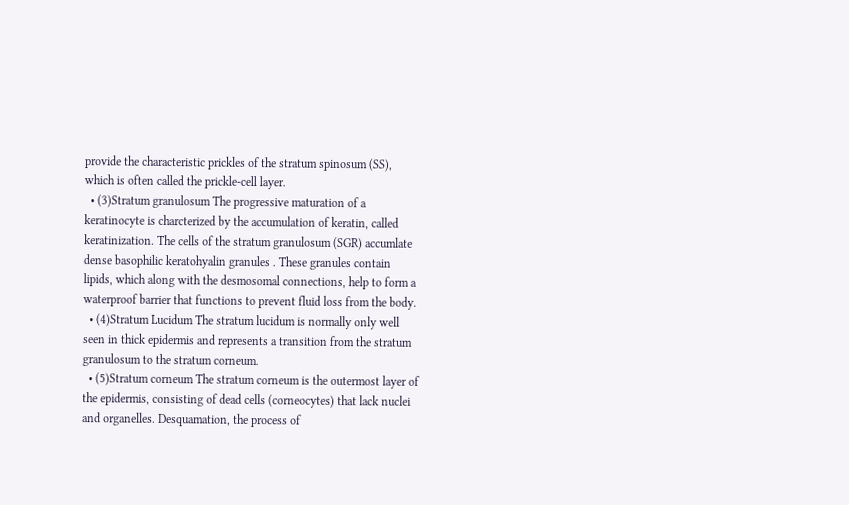provide the characteristic prickles of the stratum spinosum (SS), which is often called the prickle-cell layer.
  • (3)Stratum granulosum The progressive maturation of a keratinocyte is charcterized by the accumulation of keratin, called keratinization. The cells of the stratum granulosum (SGR) accumlate dense basophilic keratohyalin granules . These granules contain lipids, which along with the desmosomal connections, help to form a waterproof barrier that functions to prevent fluid loss from the body.
  • (4)Stratum Lucidum The stratum lucidum is normally only well seen in thick epidermis and represents a transition from the stratum granulosum to the stratum corneum.
  • (5)Stratum corneum The stratum corneum is the outermost layer of the epidermis, consisting of dead cells (corneocytes) that lack nuclei and organelles. Desquamation, the process of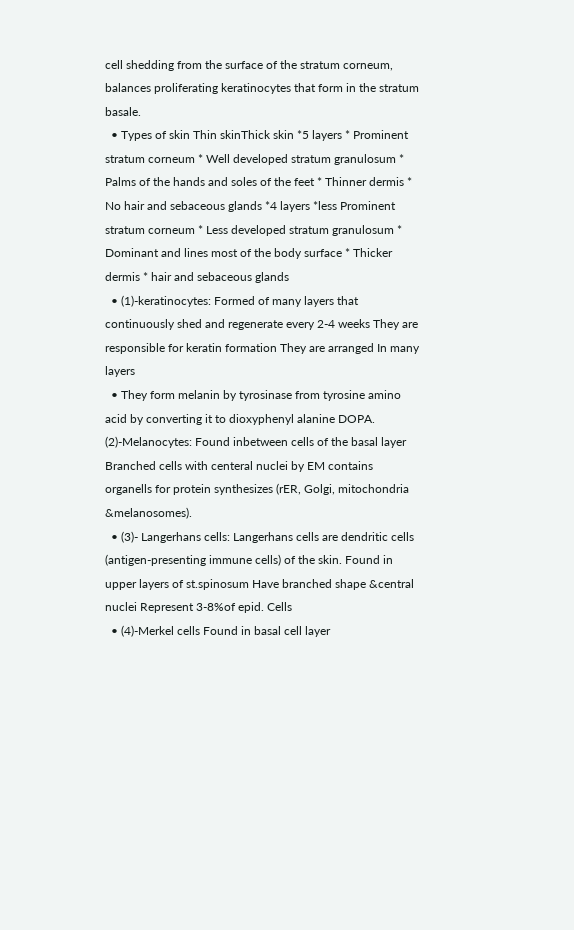cell shedding from the surface of the stratum corneum, balances proliferating keratinocytes that form in the stratum basale.
  • Types of skin Thin skinThick skin *5 layers * Prominent stratum corneum * Well developed stratum granulosum * Palms of the hands and soles of the feet * Thinner dermis * No hair and sebaceous glands *4 layers *less Prominent stratum corneum * Less developed stratum granulosum * Dominant and lines most of the body surface * Thicker dermis * hair and sebaceous glands
  • (1)-keratinocytes: Formed of many layers that continuously shed and regenerate every 2-4 weeks They are responsible for keratin formation They are arranged In many layers
  • They form melanin by tyrosinase from tyrosine amino acid by converting it to dioxyphenyl alanine DOPA. (2)-Melanocytes: Found inbetween cells of the basal layer Branched cells with centeral nuclei by EM contains organells for protein synthesizes (rER, Golgi, mitochondria &melanosomes).
  • (3)- Langerhans cells: Langerhans cells are dendritic cells (antigen-presenting immune cells) of the skin. Found in upper layers of st.spinosum Have branched shape &central nuclei Represent 3-8%of epid. Cells
  • (4)-Merkel cells Found in basal cell layer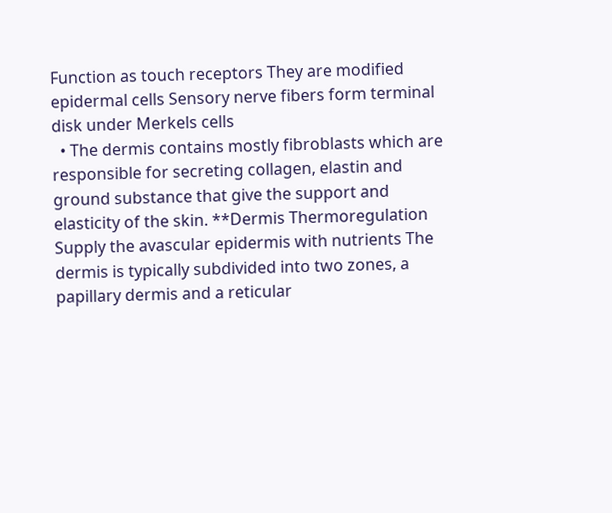Function as touch receptors They are modified epidermal cells Sensory nerve fibers form terminal disk under Merkels cells
  • The dermis contains mostly fibroblasts which are responsible for secreting collagen, elastin and ground substance that give the support and elasticity of the skin. **Dermis Thermoregulation Supply the avascular epidermis with nutrients The dermis is typically subdivided into two zones, a papillary dermis and a reticular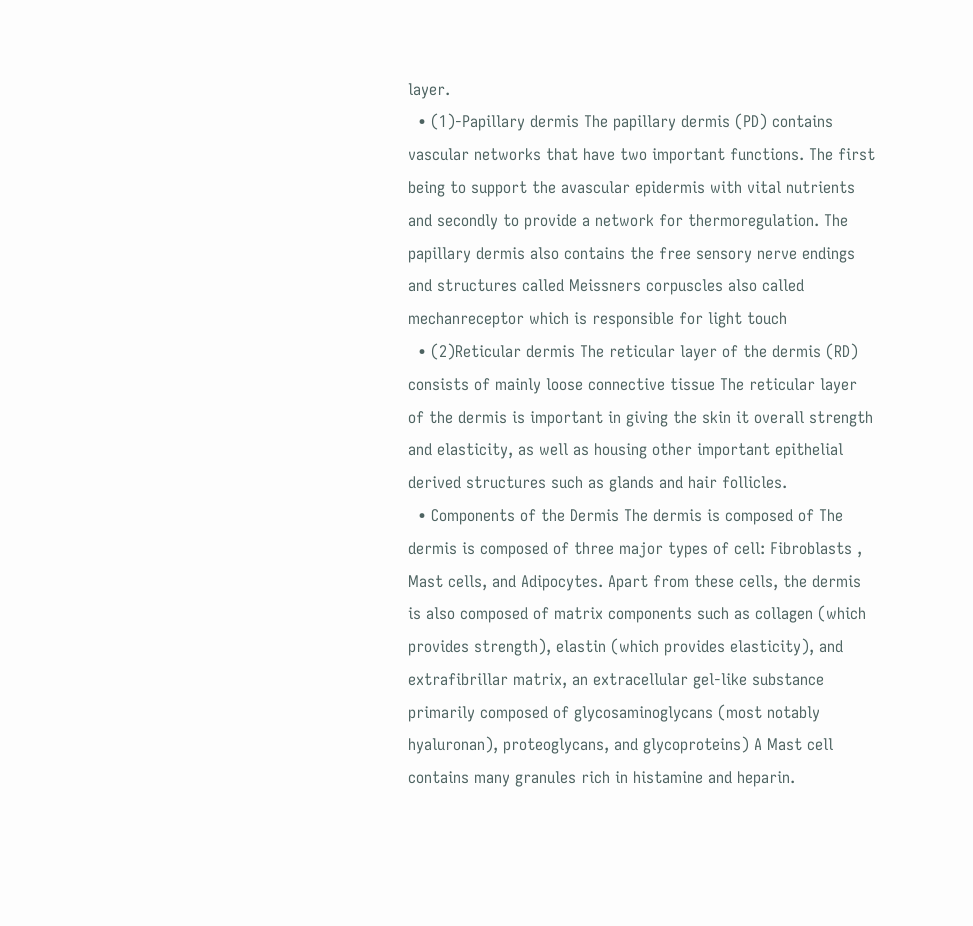layer.
  • (1)-Papillary dermis The papillary dermis (PD) contains vascular networks that have two important functions. The first being to support the avascular epidermis with vital nutrients and secondly to provide a network for thermoregulation. The papillary dermis also contains the free sensory nerve endings and structures called Meissners corpuscles also called mechanreceptor which is responsible for light touch
  • (2)Reticular dermis The reticular layer of the dermis (RD) consists of mainly loose connective tissue The reticular layer of the dermis is important in giving the skin it overall strength and elasticity, as well as housing other important epithelial derived structures such as glands and hair follicles.
  • Components of the Dermis The dermis is composed of The dermis is composed of three major types of cell: Fibroblasts , Mast cells, and Adipocytes. Apart from these cells, the dermis is also composed of matrix components such as collagen (which provides strength), elastin (which provides elasticity), and extrafibrillar matrix, an extracellular gel-like substance primarily composed of glycosaminoglycans (most notably hyaluronan), proteoglycans, and glycoproteins) A Mast cell contains many granules rich in histamine and heparin.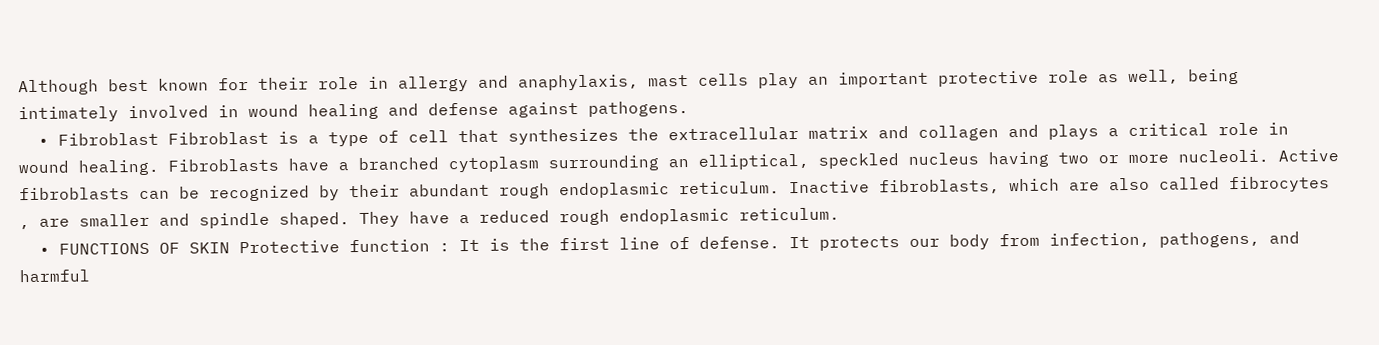Although best known for their role in allergy and anaphylaxis, mast cells play an important protective role as well, being intimately involved in wound healing and defense against pathogens.
  • Fibroblast Fibroblast is a type of cell that synthesizes the extracellular matrix and collagen and plays a critical role in wound healing. Fibroblasts have a branched cytoplasm surrounding an elliptical, speckled nucleus having two or more nucleoli. Active fibroblasts can be recognized by their abundant rough endoplasmic reticulum. Inactive fibroblasts, which are also called fibrocytes , are smaller and spindle shaped. They have a reduced rough endoplasmic reticulum.
  • FUNCTIONS OF SKIN Protective function : It is the first line of defense. It protects our body from infection, pathogens, and harmful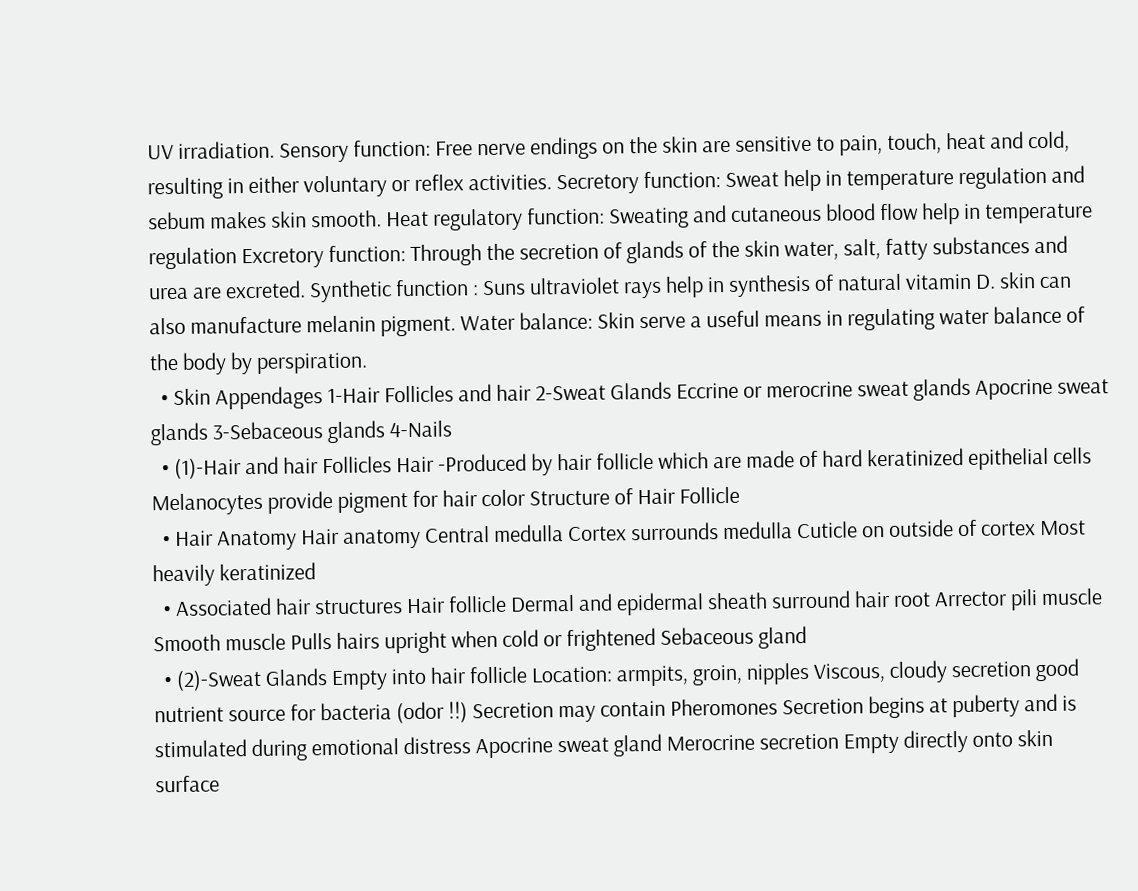UV irradiation. Sensory function: Free nerve endings on the skin are sensitive to pain, touch, heat and cold, resulting in either voluntary or reflex activities. Secretory function: Sweat help in temperature regulation and sebum makes skin smooth. Heat regulatory function: Sweating and cutaneous blood flow help in temperature regulation Excretory function: Through the secretion of glands of the skin water, salt, fatty substances and urea are excreted. Synthetic function : Suns ultraviolet rays help in synthesis of natural vitamin D. skin can also manufacture melanin pigment. Water balance: Skin serve a useful means in regulating water balance of the body by perspiration.
  • Skin Appendages 1-Hair Follicles and hair 2-Sweat Glands Eccrine or merocrine sweat glands Apocrine sweat glands 3-Sebaceous glands 4-Nails
  • (1)-Hair and hair Follicles Hair -Produced by hair follicle which are made of hard keratinized epithelial cells Melanocytes provide pigment for hair color Structure of Hair Follicle
  • Hair Anatomy Hair anatomy Central medulla Cortex surrounds medulla Cuticle on outside of cortex Most heavily keratinized
  • Associated hair structures Hair follicle Dermal and epidermal sheath surround hair root Arrector pili muscle Smooth muscle Pulls hairs upright when cold or frightened Sebaceous gland
  • (2)-Sweat Glands Empty into hair follicle Location: armpits, groin, nipples Viscous, cloudy secretion good nutrient source for bacteria (odor !!) Secretion may contain Pheromones Secretion begins at puberty and is stimulated during emotional distress Apocrine sweat gland Merocrine secretion Empty directly onto skin surface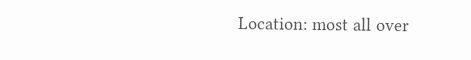Location: most all over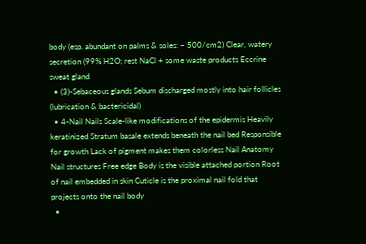body (esp. abundant on palms & soles: ~ 500/cm2) Clear, watery secretion (99% H2O; rest NaCl + some waste products Eccrine sweat gland
  • (3)-Sebaceous glands Sebum discharged mostly into hair follicles (lubrication & bactericidal)
  • 4-Nail Nails Scale-like modifications of the epidermis Heavily keratinized Stratum basale extends beneath the nail bed Responsible for growth Lack of pigment makes them colorless Nail Anatomy Nail structures Free edge Body is the visible attached portion Root of nail embedded in skin Cuticle is the proximal nail fold that projects onto the nail body
  •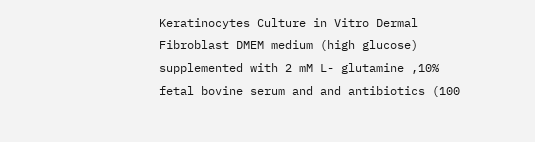Keratinocytes Culture in Vitro Dermal Fibroblast DMEM medium (high glucose) supplemented with 2 mM L- glutamine ,10% fetal bovine serum and and antibiotics (100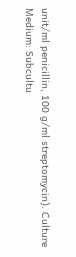unit/ml penicillin, 100 g/ml streptomycin). Culture Medium: Subcultu